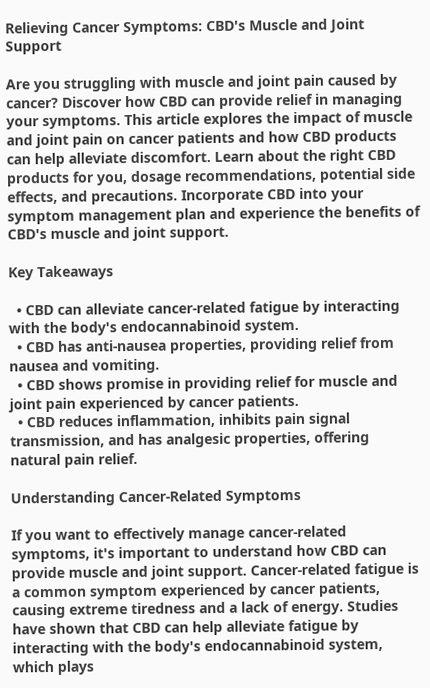Relieving Cancer Symptoms: CBD's Muscle and Joint Support

Are you struggling with muscle and joint pain caused by cancer? Discover how CBD can provide relief in managing your symptoms. This article explores the impact of muscle and joint pain on cancer patients and how CBD products can help alleviate discomfort. Learn about the right CBD products for you, dosage recommendations, potential side effects, and precautions. Incorporate CBD into your symptom management plan and experience the benefits of CBD's muscle and joint support.

Key Takeaways

  • CBD can alleviate cancer-related fatigue by interacting with the body's endocannabinoid system.
  • CBD has anti-nausea properties, providing relief from nausea and vomiting.
  • CBD shows promise in providing relief for muscle and joint pain experienced by cancer patients.
  • CBD reduces inflammation, inhibits pain signal transmission, and has analgesic properties, offering natural pain relief.

Understanding Cancer-Related Symptoms

If you want to effectively manage cancer-related symptoms, it's important to understand how CBD can provide muscle and joint support. Cancer-related fatigue is a common symptom experienced by cancer patients, causing extreme tiredness and a lack of energy. Studies have shown that CBD can help alleviate fatigue by interacting with the body's endocannabinoid system, which plays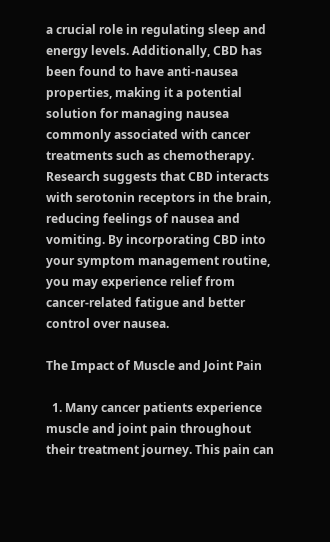a crucial role in regulating sleep and energy levels. Additionally, CBD has been found to have anti-nausea properties, making it a potential solution for managing nausea commonly associated with cancer treatments such as chemotherapy. Research suggests that CBD interacts with serotonin receptors in the brain, reducing feelings of nausea and vomiting. By incorporating CBD into your symptom management routine, you may experience relief from cancer-related fatigue and better control over nausea.

The Impact of Muscle and Joint Pain

  1. Many cancer patients experience muscle and joint pain throughout their treatment journey. This pain can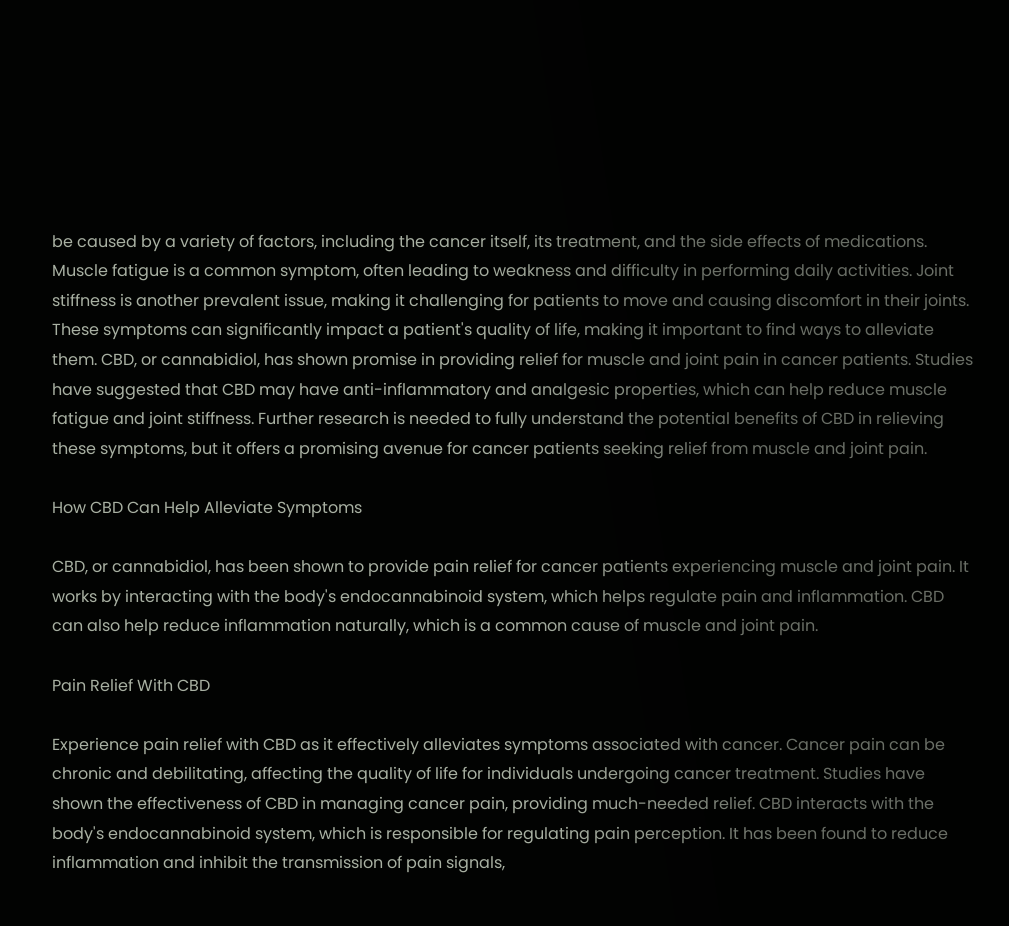be caused by a variety of factors, including the cancer itself, its treatment, and the side effects of medications. Muscle fatigue is a common symptom, often leading to weakness and difficulty in performing daily activities. Joint stiffness is another prevalent issue, making it challenging for patients to move and causing discomfort in their joints. These symptoms can significantly impact a patient's quality of life, making it important to find ways to alleviate them. CBD, or cannabidiol, has shown promise in providing relief for muscle and joint pain in cancer patients. Studies have suggested that CBD may have anti-inflammatory and analgesic properties, which can help reduce muscle fatigue and joint stiffness. Further research is needed to fully understand the potential benefits of CBD in relieving these symptoms, but it offers a promising avenue for cancer patients seeking relief from muscle and joint pain.

How CBD Can Help Alleviate Symptoms

CBD, or cannabidiol, has been shown to provide pain relief for cancer patients experiencing muscle and joint pain. It works by interacting with the body's endocannabinoid system, which helps regulate pain and inflammation. CBD can also help reduce inflammation naturally, which is a common cause of muscle and joint pain.

Pain Relief With CBD

Experience pain relief with CBD as it effectively alleviates symptoms associated with cancer. Cancer pain can be chronic and debilitating, affecting the quality of life for individuals undergoing cancer treatment. Studies have shown the effectiveness of CBD in managing cancer pain, providing much-needed relief. CBD interacts with the body's endocannabinoid system, which is responsible for regulating pain perception. It has been found to reduce inflammation and inhibit the transmission of pain signals,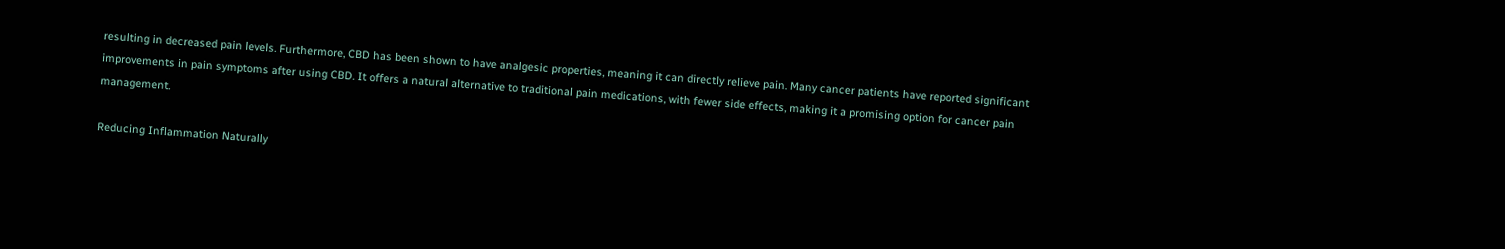resulting in decreased pain levels. Furthermore, CBD has been shown to have analgesic properties, meaning it can directly relieve pain. Many cancer patients have reported significant improvements in pain symptoms after using CBD. It offers a natural alternative to traditional pain medications, with fewer side effects, making it a promising option for cancer pain management.

Reducing Inflammation Naturally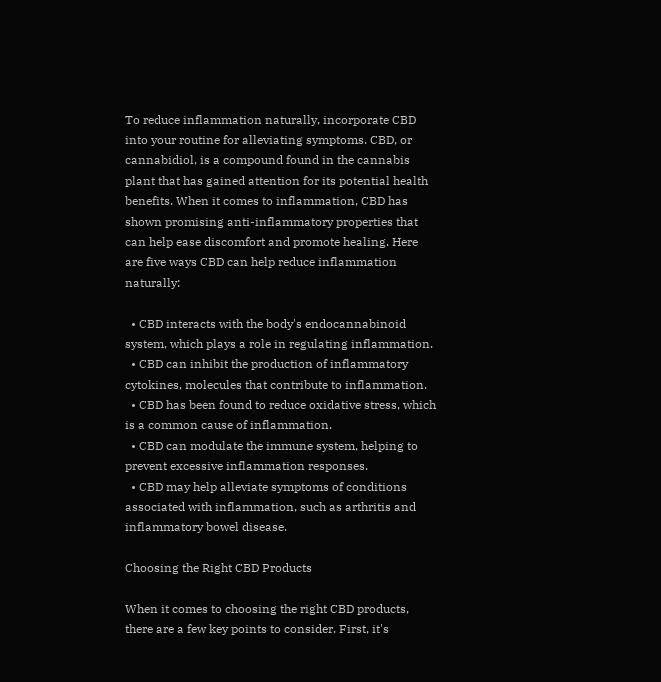To reduce inflammation naturally, incorporate CBD into your routine for alleviating symptoms. CBD, or cannabidiol, is a compound found in the cannabis plant that has gained attention for its potential health benefits. When it comes to inflammation, CBD has shown promising anti-inflammatory properties that can help ease discomfort and promote healing. Here are five ways CBD can help reduce inflammation naturally:

  • CBD interacts with the body's endocannabinoid system, which plays a role in regulating inflammation.
  • CBD can inhibit the production of inflammatory cytokines, molecules that contribute to inflammation.
  • CBD has been found to reduce oxidative stress, which is a common cause of inflammation.
  • CBD can modulate the immune system, helping to prevent excessive inflammation responses.
  • CBD may help alleviate symptoms of conditions associated with inflammation, such as arthritis and inflammatory bowel disease.

Choosing the Right CBD Products

When it comes to choosing the right CBD products, there are a few key points to consider. First, it's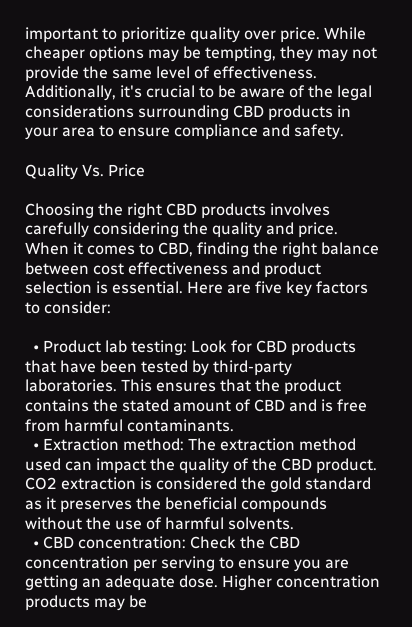important to prioritize quality over price. While cheaper options may be tempting, they may not provide the same level of effectiveness. Additionally, it's crucial to be aware of the legal considerations surrounding CBD products in your area to ensure compliance and safety.

Quality Vs. Price

Choosing the right CBD products involves carefully considering the quality and price. When it comes to CBD, finding the right balance between cost effectiveness and product selection is essential. Here are five key factors to consider:

  • Product lab testing: Look for CBD products that have been tested by third-party laboratories. This ensures that the product contains the stated amount of CBD and is free from harmful contaminants.
  • Extraction method: The extraction method used can impact the quality of the CBD product. CO2 extraction is considered the gold standard as it preserves the beneficial compounds without the use of harmful solvents.
  • CBD concentration: Check the CBD concentration per serving to ensure you are getting an adequate dose. Higher concentration products may be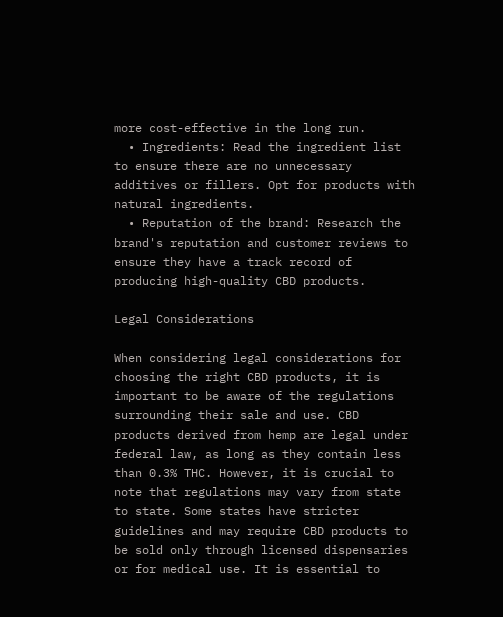more cost-effective in the long run.
  • Ingredients: Read the ingredient list to ensure there are no unnecessary additives or fillers. Opt for products with natural ingredients.
  • Reputation of the brand: Research the brand's reputation and customer reviews to ensure they have a track record of producing high-quality CBD products.

Legal Considerations

When considering legal considerations for choosing the right CBD products, it is important to be aware of the regulations surrounding their sale and use. CBD products derived from hemp are legal under federal law, as long as they contain less than 0.3% THC. However, it is crucial to note that regulations may vary from state to state. Some states have stricter guidelines and may require CBD products to be sold only through licensed dispensaries or for medical use. It is essential to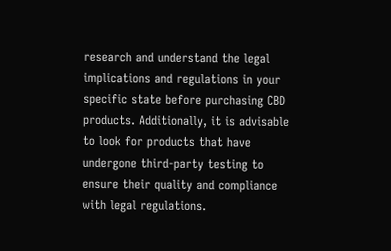research and understand the legal implications and regulations in your specific state before purchasing CBD products. Additionally, it is advisable to look for products that have undergone third-party testing to ensure their quality and compliance with legal regulations.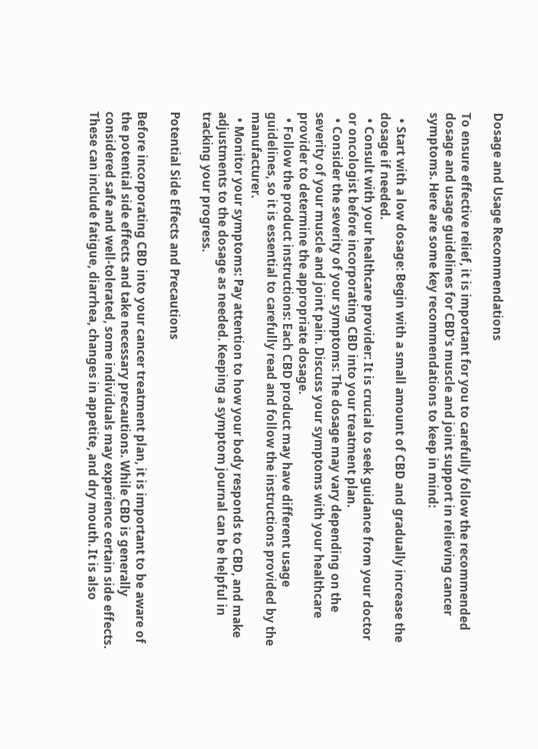Dosage and Usage Recommendations

To ensure effective relief, it is important for you to carefully follow the recommended dosage and usage guidelines for CBD's muscle and joint support in relieving cancer symptoms. Here are some key recommendations to keep in mind:

  • Start with a low dosage: Begin with a small amount of CBD and gradually increase the dosage if needed.
  • Consult with your healthcare provider: It is crucial to seek guidance from your doctor or oncologist before incorporating CBD into your treatment plan.
  • Consider the severity of your symptoms: The dosage may vary depending on the severity of your muscle and joint pain. Discuss your symptoms with your healthcare provider to determine the appropriate dosage.
  • Follow the product instructions: Each CBD product may have different usage guidelines, so it is essential to carefully read and follow the instructions provided by the manufacturer.
  • Monitor your symptoms: Pay attention to how your body responds to CBD, and make adjustments to the dosage as needed. Keeping a symptom journal can be helpful in tracking your progress.

Potential Side Effects and Precautions

Before incorporating CBD into your cancer treatment plan, it is important to be aware of the potential side effects and take necessary precautions. While CBD is generally considered safe and well-tolerated, some individuals may experience certain side effects. These can include fatigue, diarrhea, changes in appetite, and dry mouth. It is also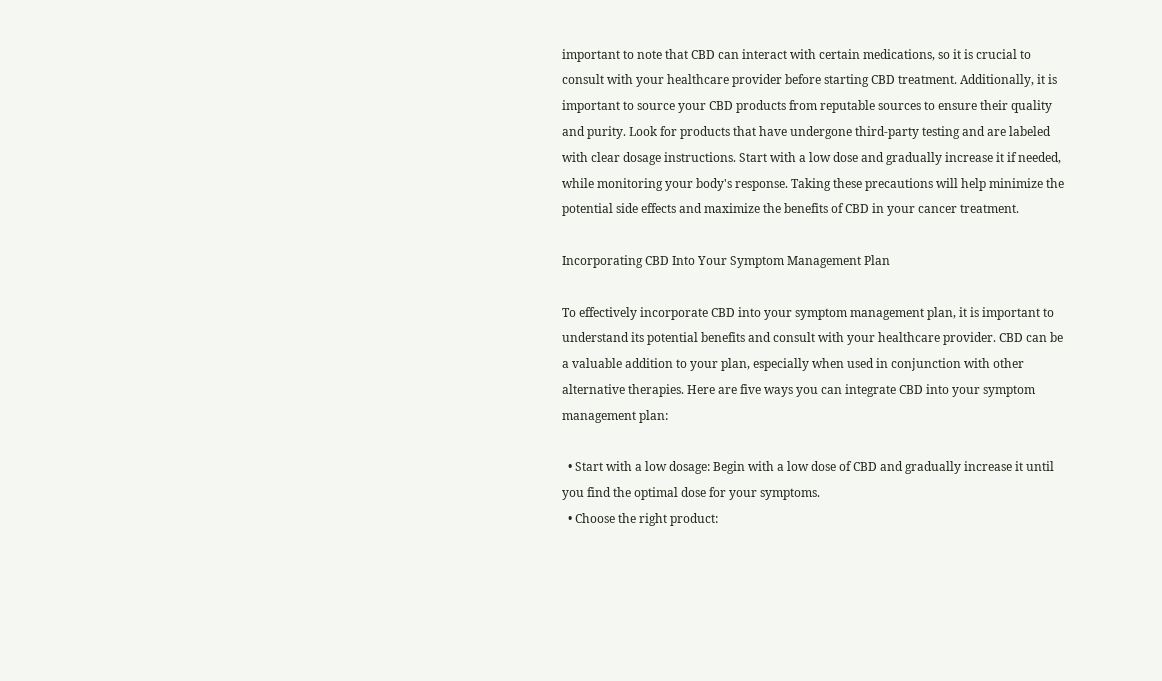important to note that CBD can interact with certain medications, so it is crucial to consult with your healthcare provider before starting CBD treatment. Additionally, it is important to source your CBD products from reputable sources to ensure their quality and purity. Look for products that have undergone third-party testing and are labeled with clear dosage instructions. Start with a low dose and gradually increase it if needed, while monitoring your body's response. Taking these precautions will help minimize the potential side effects and maximize the benefits of CBD in your cancer treatment.

Incorporating CBD Into Your Symptom Management Plan

To effectively incorporate CBD into your symptom management plan, it is important to understand its potential benefits and consult with your healthcare provider. CBD can be a valuable addition to your plan, especially when used in conjunction with other alternative therapies. Here are five ways you can integrate CBD into your symptom management plan:

  • Start with a low dosage: Begin with a low dose of CBD and gradually increase it until you find the optimal dose for your symptoms.
  • Choose the right product: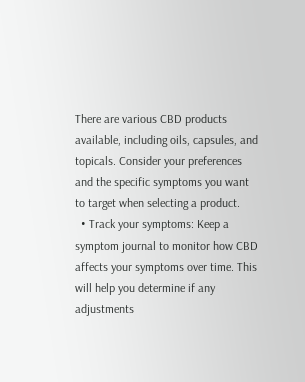There are various CBD products available, including oils, capsules, and topicals. Consider your preferences and the specific symptoms you want to target when selecting a product.
  • Track your symptoms: Keep a symptom journal to monitor how CBD affects your symptoms over time. This will help you determine if any adjustments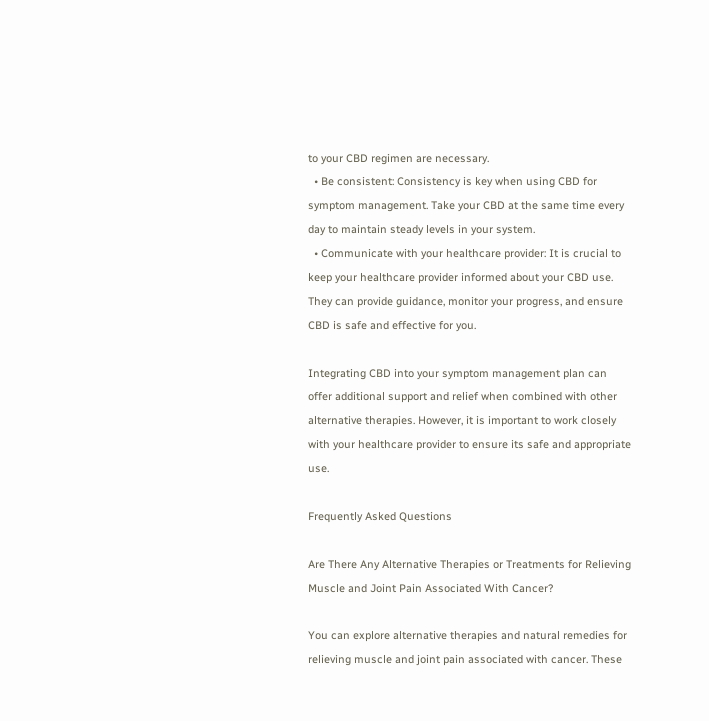to your CBD regimen are necessary.
  • Be consistent: Consistency is key when using CBD for symptom management. Take your CBD at the same time every day to maintain steady levels in your system.
  • Communicate with your healthcare provider: It is crucial to keep your healthcare provider informed about your CBD use. They can provide guidance, monitor your progress, and ensure CBD is safe and effective for you.

Integrating CBD into your symptom management plan can offer additional support and relief when combined with other alternative therapies. However, it is important to work closely with your healthcare provider to ensure its safe and appropriate use.

Frequently Asked Questions

Are There Any Alternative Therapies or Treatments for Relieving Muscle and Joint Pain Associated With Cancer?

You can explore alternative therapies and natural remedies for relieving muscle and joint pain associated with cancer. These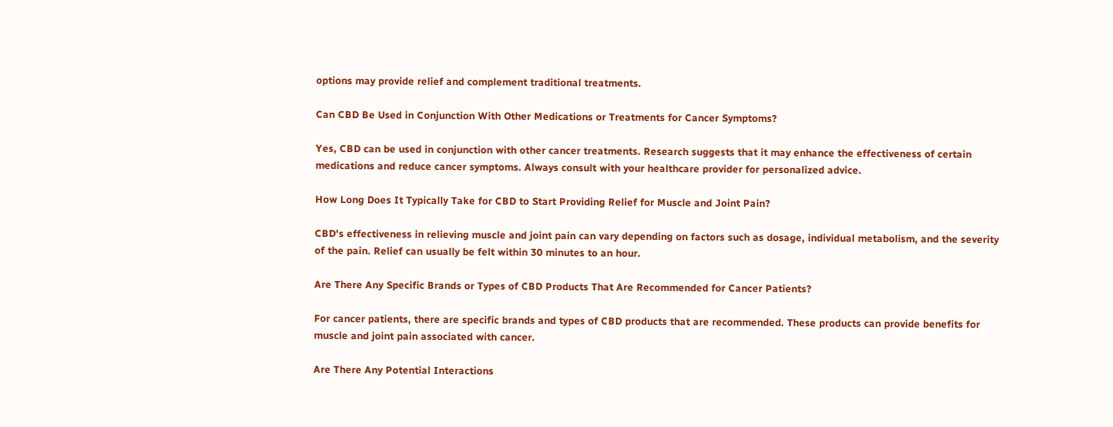options may provide relief and complement traditional treatments.

Can CBD Be Used in Conjunction With Other Medications or Treatments for Cancer Symptoms?

Yes, CBD can be used in conjunction with other cancer treatments. Research suggests that it may enhance the effectiveness of certain medications and reduce cancer symptoms. Always consult with your healthcare provider for personalized advice.

How Long Does It Typically Take for CBD to Start Providing Relief for Muscle and Joint Pain?

CBD's effectiveness in relieving muscle and joint pain can vary depending on factors such as dosage, individual metabolism, and the severity of the pain. Relief can usually be felt within 30 minutes to an hour.

Are There Any Specific Brands or Types of CBD Products That Are Recommended for Cancer Patients?

For cancer patients, there are specific brands and types of CBD products that are recommended. These products can provide benefits for muscle and joint pain associated with cancer.

Are There Any Potential Interactions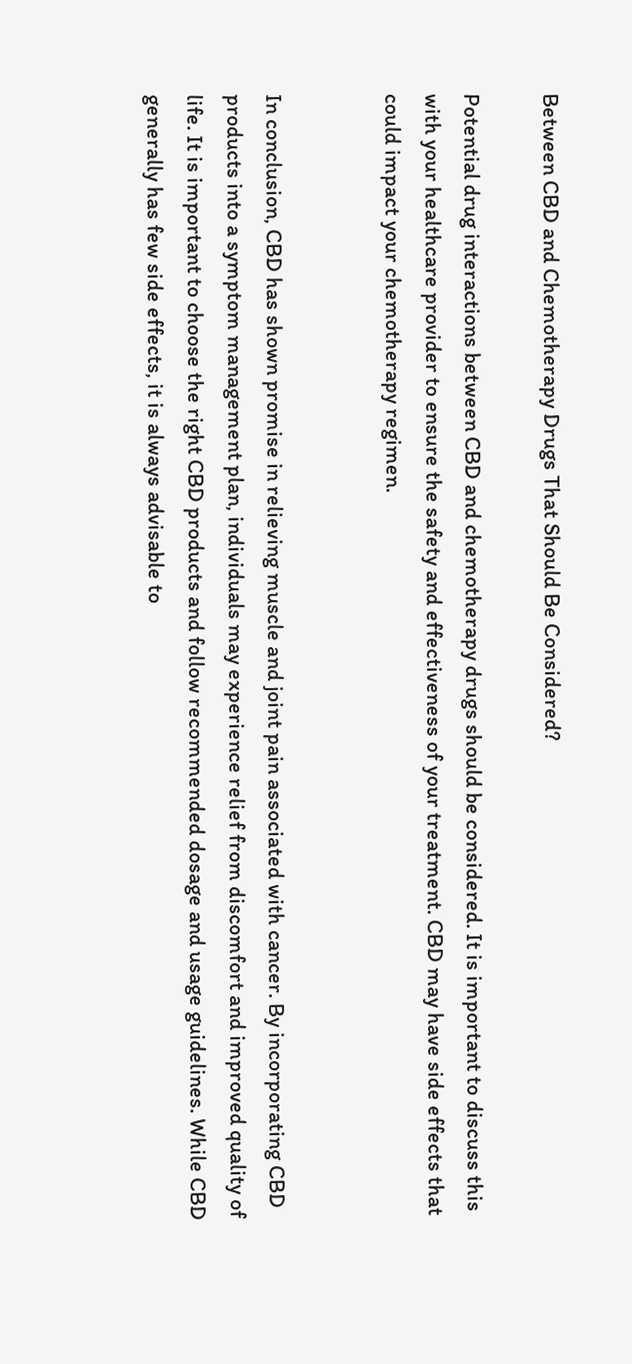Between CBD and Chemotherapy Drugs That Should Be Considered?

Potential drug interactions between CBD and chemotherapy drugs should be considered. It is important to discuss this with your healthcare provider to ensure the safety and effectiveness of your treatment. CBD may have side effects that could impact your chemotherapy regimen.


In conclusion, CBD has shown promise in relieving muscle and joint pain associated with cancer. By incorporating CBD products into a symptom management plan, individuals may experience relief from discomfort and improved quality of life. It is important to choose the right CBD products and follow recommended dosage and usage guidelines. While CBD generally has few side effects, it is always advisable to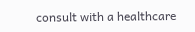consult with a healthcare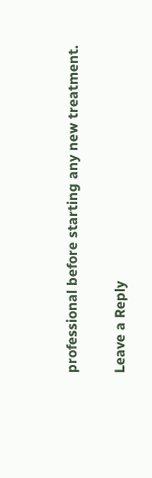professional before starting any new treatment.

Leave a Reply